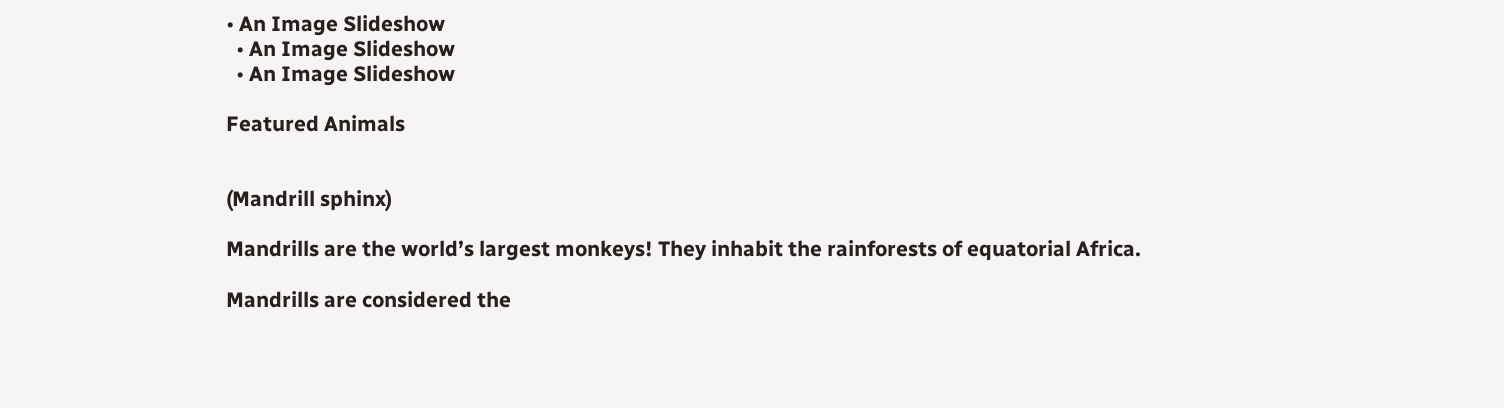• An Image Slideshow
  • An Image Slideshow
  • An Image Slideshow

Featured Animals


(Mandrill sphinx)

Mandrills are the world’s largest monkeys! They inhabit the rainforests of equatorial Africa.

Mandrills are considered the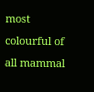most colourful of all mammal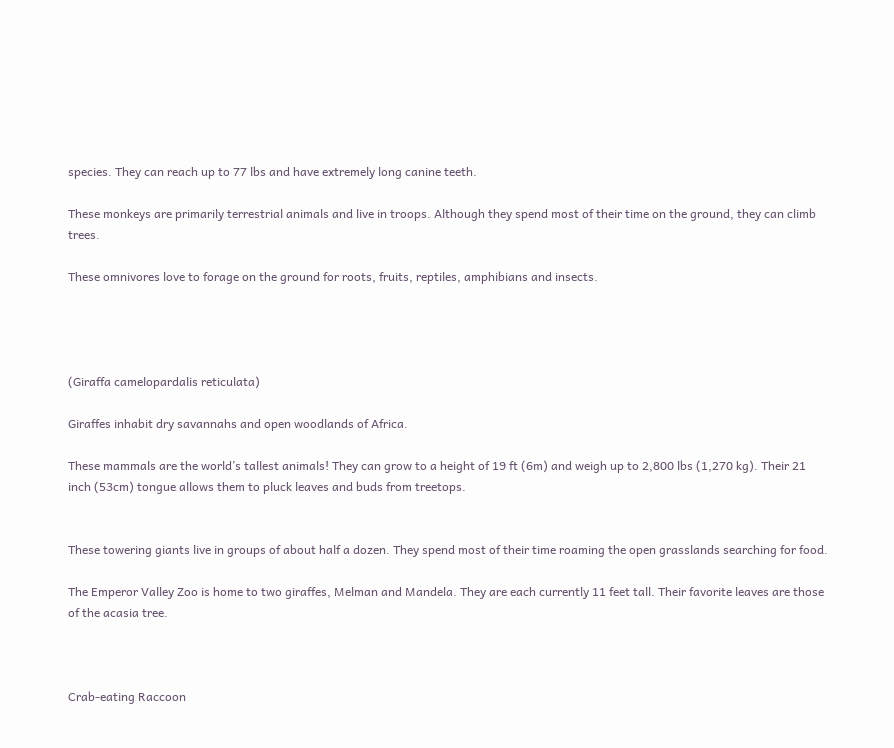species. They can reach up to 77 lbs and have extremely long canine teeth.

These monkeys are primarily terrestrial animals and live in troops. Although they spend most of their time on the ground, they can climb trees.

These omnivores love to forage on the ground for roots, fruits, reptiles, amphibians and insects.




(Giraffa camelopardalis reticulata)

Giraffes inhabit dry savannahs and open woodlands of Africa.

These mammals are the world’s tallest animals! They can grow to a height of 19 ft (6m) and weigh up to 2,800 lbs (1,270 kg). Their 21 inch (53cm) tongue allows them to pluck leaves and buds from treetops.


These towering giants live in groups of about half a dozen. They spend most of their time roaming the open grasslands searching for food.

The Emperor Valley Zoo is home to two giraffes, Melman and Mandela. They are each currently 11 feet tall. Their favorite leaves are those of the acasia tree.



Crab-eating Raccoon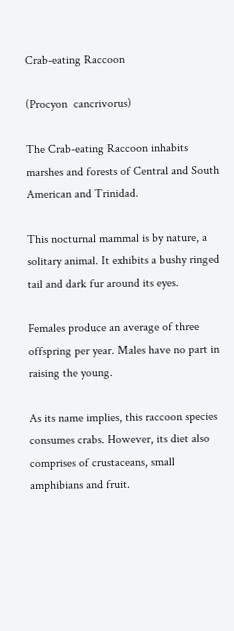Crab-eating Raccoon

(Procyon  cancrivorus)

The Crab-eating Raccoon inhabits marshes and forests of Central and South American and Trinidad.

This nocturnal mammal is by nature, a solitary animal. It exhibits a bushy ringed tail and dark fur around its eyes.

Females produce an average of three offspring per year. Males have no part in raising the young.

As its name implies, this raccoon species consumes crabs. However, its diet also comprises of crustaceans, small amphibians and fruit.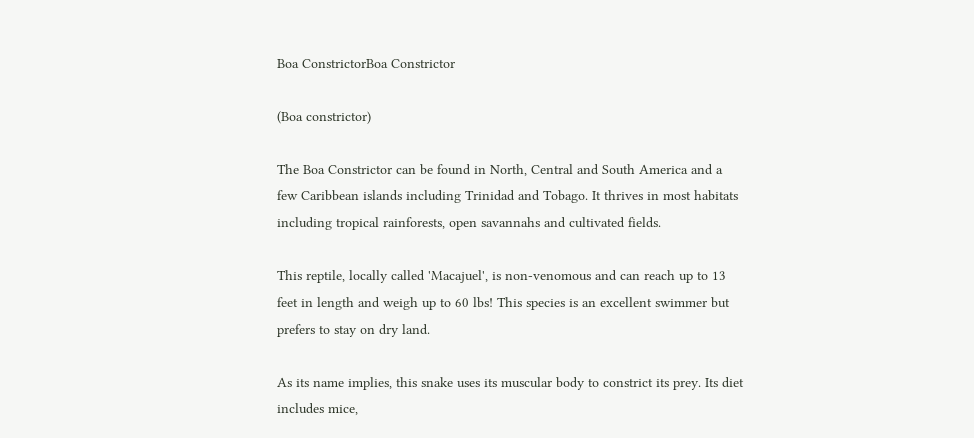Boa ConstrictorBoa Constrictor

(Boa constrictor)

The Boa Constrictor can be found in North, Central and South America and a few Caribbean islands including Trinidad and Tobago. It thrives in most habitats including tropical rainforests, open savannahs and cultivated fields.

This reptile, locally called 'Macajuel', is non-venomous and can reach up to 13 feet in length and weigh up to 60 lbs! This species is an excellent swimmer but prefers to stay on dry land.

As its name implies, this snake uses its muscular body to constrict its prey. Its diet includes mice,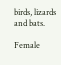birds, lizards and bats.

Female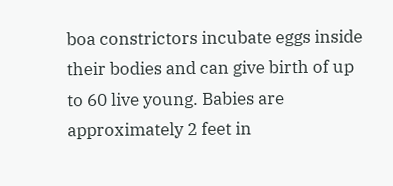boa constrictors incubate eggs inside their bodies and can give birth of up to 60 live young. Babies are approximately 2 feet in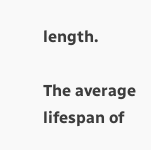length.

The average lifespan of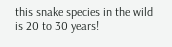this snake species in the wild is 20 to 30 years!